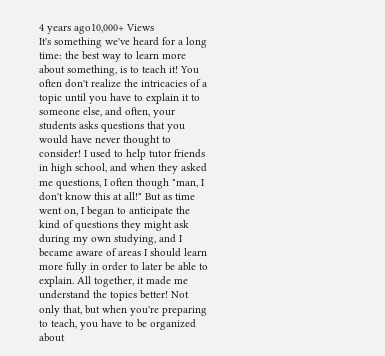4 years ago10,000+ Views
It's something we've heard for a long time: the best way to learn more about something, is to teach it! You often don't realize the intricacies of a topic until you have to explain it to someone else, and often, your students asks questions that you would have never thought to consider! I used to help tutor friends in high school, and when they asked me questions, I often though "man, I don't know this at all!" But as time went on, I began to anticipate the kind of questions they might ask during my own studying, and I became aware of areas I should learn more fully in order to later be able to explain. All together, it made me understand the topics better! Not only that, but when you're preparing to teach, you have to be organized about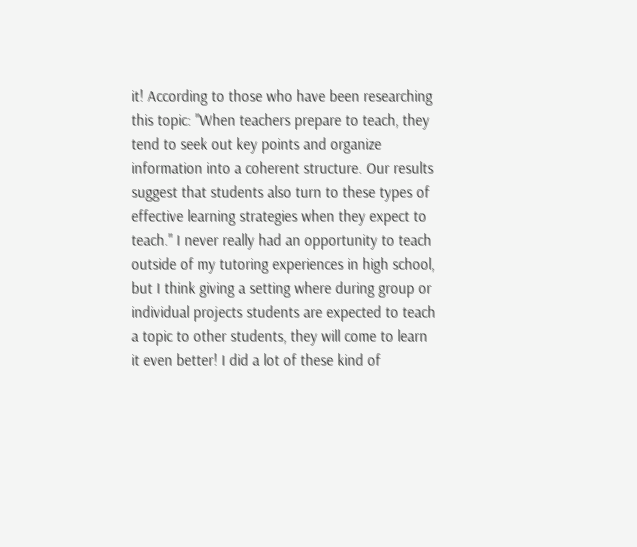it! According to those who have been researching this topic: "When teachers prepare to teach, they tend to seek out key points and organize information into a coherent structure. Our results suggest that students also turn to these types of effective learning strategies when they expect to teach." I never really had an opportunity to teach outside of my tutoring experiences in high school, but I think giving a setting where during group or individual projects students are expected to teach a topic to other students, they will come to learn it even better! I did a lot of these kind of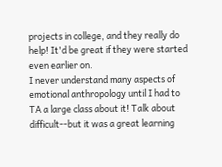projects in college, and they really do help! It'd be great if they were started even earlier on.
I never understand many aspects of emotional anthropology until I had to TA a large class about it! Talk about difficult--but it was a great learning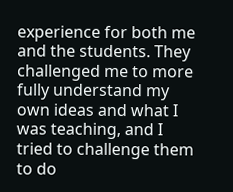experience for both me and the students. They challenged me to more fully understand my own ideas and what I was teaching, and I tried to challenge them to do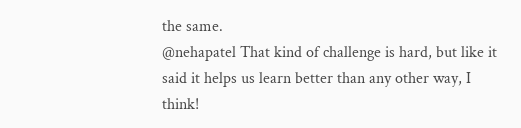the same.
@nehapatel That kind of challenge is hard, but like it said it helps us learn better than any other way, I think!